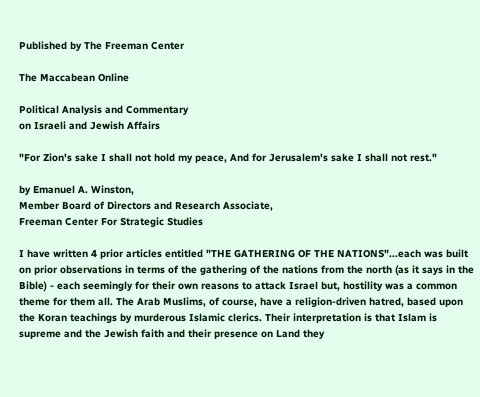Published by The Freeman Center

The Maccabean Online

Political Analysis and Commentary
on Israeli and Jewish Affairs

"For Zion's sake I shall not hold my peace, And for Jerusalem's sake I shall not rest."

by Emanuel A. Winston,
Member Board of Directors and Research Associate,
Freeman Center For Strategic Studies

I have written 4 prior articles entitled "THE GATHERING OF THE NATIONS"...each was built on prior observations in terms of the gathering of the nations from the north (as it says in the Bible) - each seemingly for their own reasons to attack Israel but, hostility was a common theme for them all. The Arab Muslims, of course, have a religion-driven hatred, based upon the Koran teachings by murderous Islamic clerics. Their interpretation is that Islam is supreme and the Jewish faith and their presence on Land they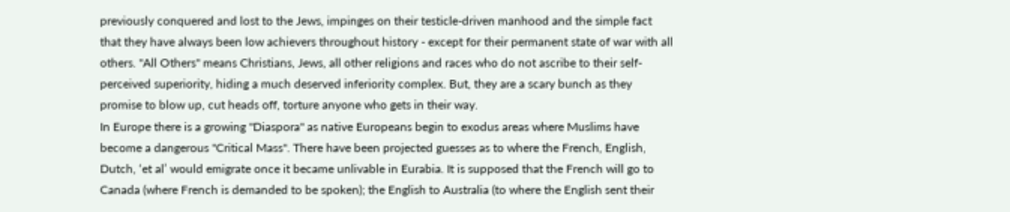previously conquered and lost to the Jews, impinges on their testicle-driven manhood and the simple fact that they have always been low achievers throughout history - except for their permanent state of war with all others. "All Others" means Christians, Jews, all other religions and races who do not ascribe to their self-perceived superiority, hiding a much deserved inferiority complex. But, they are a scary bunch as they promise to blow up, cut heads off, torture anyone who gets in their way.
In Europe there is a growing "Diaspora" as native Europeans begin to exodus areas where Muslims have become a dangerous "Critical Mass". There have been projected guesses as to where the French, English, Dutch, ‘et al’ would emigrate once it became unlivable in Eurabia. It is supposed that the French will go to Canada (where French is demanded to be spoken); the English to Australia (to where the English sent their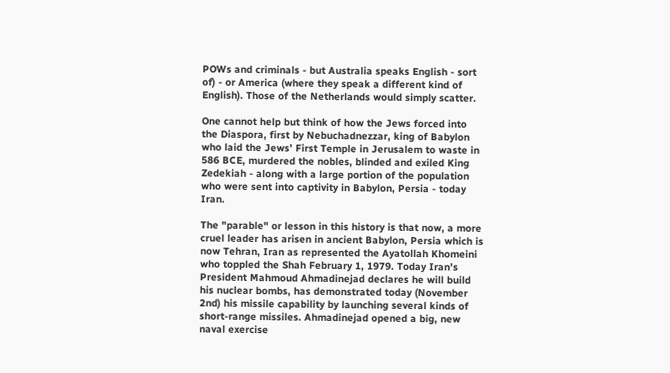POWs and criminals - but Australia speaks English - sort of) - or America (where they speak a different kind of English). Those of the Netherlands would simply scatter.

One cannot help but think of how the Jews forced into the Diaspora, first by Nebuchadnezzar, king of Babylon who laid the Jews’ First Temple in Jerusalem to waste in 586 BCE, murdered the nobles, blinded and exiled King Zedekiah - along with a large portion of the population who were sent into captivity in Babylon, Persia - today Iran.

The "parable" or lesson in this history is that now, a more cruel leader has arisen in ancient Babylon, Persia which is now Tehran, Iran as represented the Ayatollah Khomeini who toppled the Shah February 1, 1979. Today Iran’s President Mahmoud Ahmadinejad declares he will build his nuclear bombs, has demonstrated today (November 2nd) his missile capability by launching several kinds of short-range missiles. Ahmadinejad opened a big, new naval exercise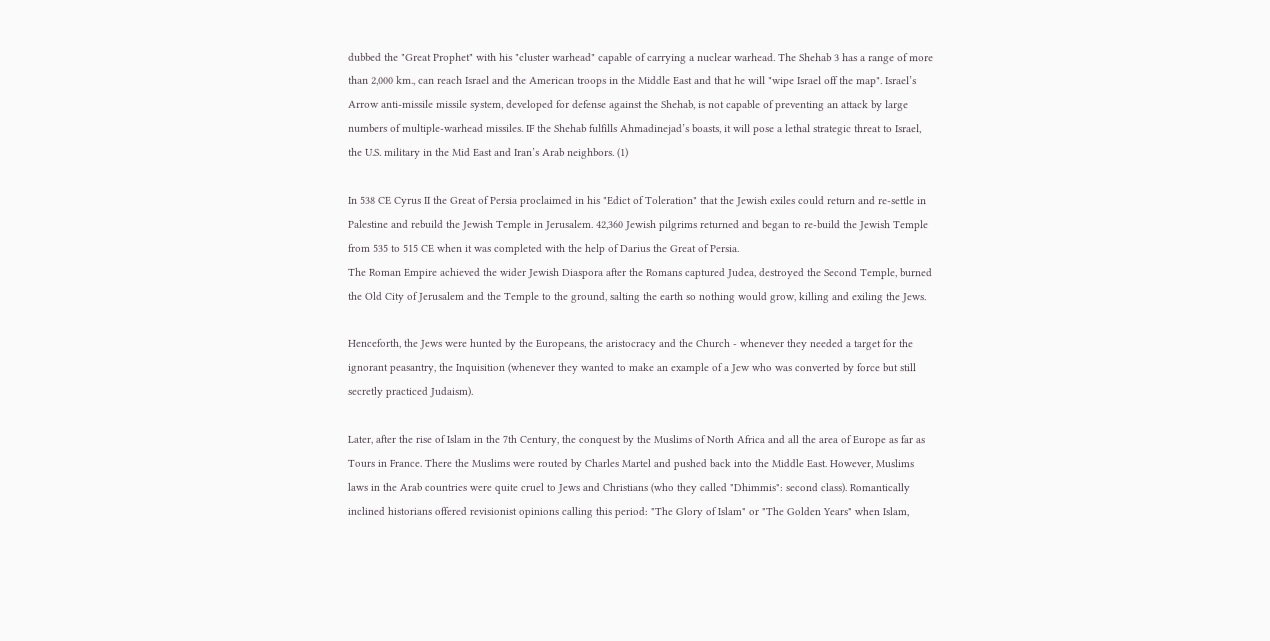dubbed the "Great Prophet" with his "cluster warhead" capable of carrying a nuclear warhead. The Shehab 3 has a range of more than 2,000 km., can reach Israel and the American troops in the Middle East and that he will "wipe Israel off the map". Israel’s Arrow anti-missile missile system, developed for defense against the Shehab, is not capable of preventing an attack by large numbers of multiple-warhead missiles. IF the Shehab fulfills Ahmadinejad’s boasts, it will pose a lethal strategic threat to Israel, the U.S. military in the Mid East and Iran’s Arab neighbors. (1)

In 538 CE Cyrus II the Great of Persia proclaimed in his "Edict of Toleration" that the Jewish exiles could return and re-settle in Palestine and rebuild the Jewish Temple in Jerusalem. 42,360 Jewish pilgrims returned and began to re-build the Jewish Temple from 535 to 515 CE when it was completed with the help of Darius the Great of Persia.
The Roman Empire achieved the wider Jewish Diaspora after the Romans captured Judea, destroyed the Second Temple, burned the Old City of Jerusalem and the Temple to the ground, salting the earth so nothing would grow, killing and exiling the Jews.

Henceforth, the Jews were hunted by the Europeans, the aristocracy and the Church - whenever they needed a target for the ignorant peasantry, the Inquisition (whenever they wanted to make an example of a Jew who was converted by force but still secretly practiced Judaism).

Later, after the rise of Islam in the 7th Century, the conquest by the Muslims of North Africa and all the area of Europe as far as Tours in France. There the Muslims were routed by Charles Martel and pushed back into the Middle East. However, Muslims laws in the Arab countries were quite cruel to Jews and Christians (who they called "Dhimmis": second class). Romantically inclined historians offered revisionist opinions calling this period: "The Glory of Islam" or "The Golden Years" when Islam,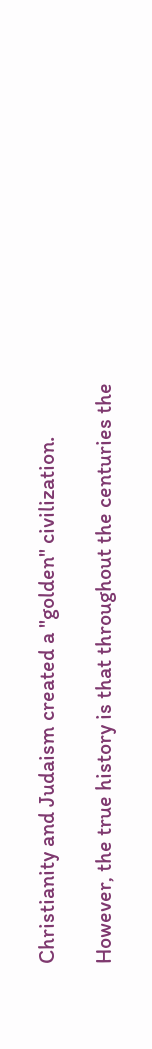Christianity and Judaism created a "golden" civilization.

However, the true history is that throughout the centuries the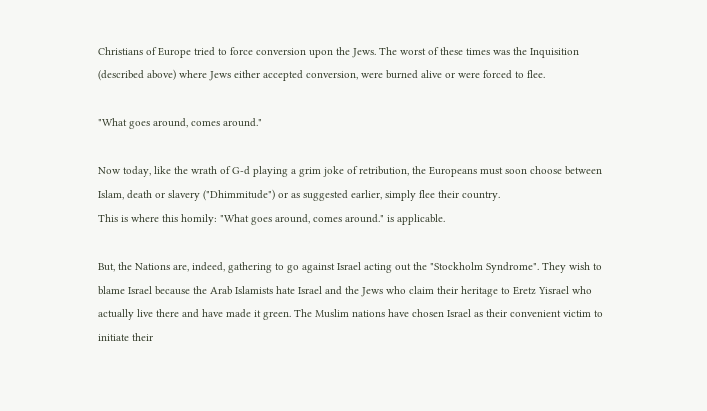Christians of Europe tried to force conversion upon the Jews. The worst of these times was the Inquisition (described above) where Jews either accepted conversion, were burned alive or were forced to flee.

"What goes around, comes around."

Now today, like the wrath of G-d playing a grim joke of retribution, the Europeans must soon choose between Islam, death or slavery ("Dhimmitude") or as suggested earlier, simply flee their country.
This is where this homily: "What goes around, comes around." is applicable.

But, the Nations are, indeed, gathering to go against Israel acting out the "Stockholm Syndrome". They wish to blame Israel because the Arab Islamists hate Israel and the Jews who claim their heritage to Eretz Yisrael who actually live there and have made it green. The Muslim nations have chosen Israel as their convenient victim to initiate their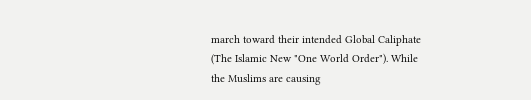march toward their intended Global Caliphate (The Islamic New "One World Order"). While the Muslims are causing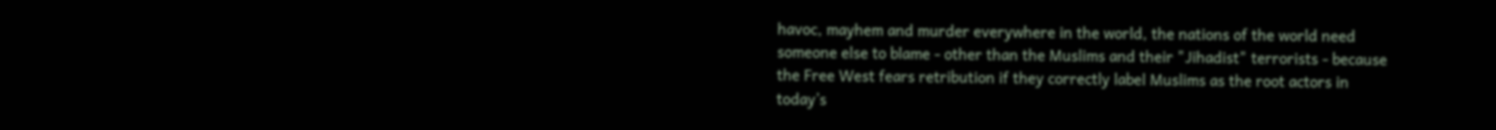havoc, mayhem and murder everywhere in the world, the nations of the world need someone else to blame - other than the Muslims and their "Jihadist" terrorists - because the Free West fears retribution if they correctly label Muslims as the root actors in today’s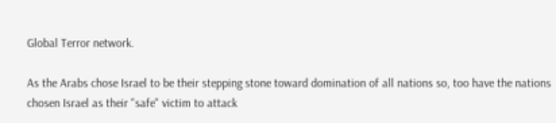Global Terror network.

As the Arabs chose Israel to be their stepping stone toward domination of all nations so, too have the nations chosen Israel as their "safe" victim to attack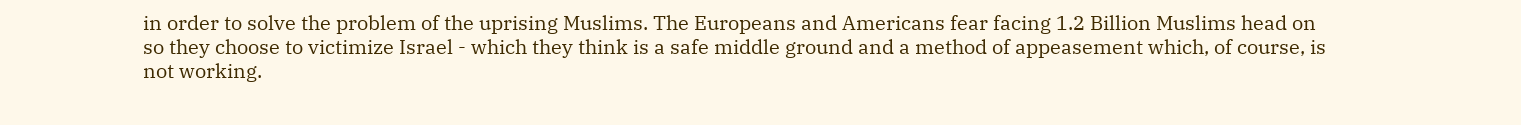in order to solve the problem of the uprising Muslims. The Europeans and Americans fear facing 1.2 Billion Muslims head on so they choose to victimize Israel - which they think is a safe middle ground and a method of appeasement which, of course, is not working.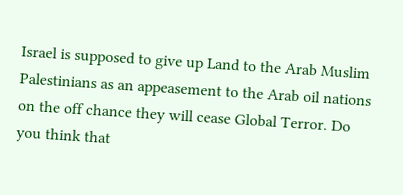Israel is supposed to give up Land to the Arab Muslim Palestinians as an appeasement to the Arab oil nations on the off chance they will cease Global Terror. Do you think that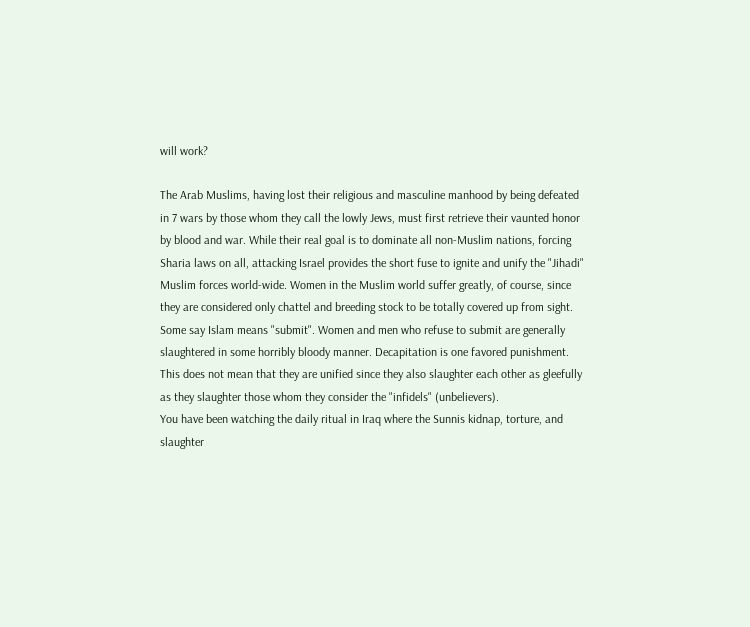will work?

The Arab Muslims, having lost their religious and masculine manhood by being defeated in 7 wars by those whom they call the lowly Jews, must first retrieve their vaunted honor by blood and war. While their real goal is to dominate all non-Muslim nations, forcing Sharia laws on all, attacking Israel provides the short fuse to ignite and unify the "Jihadi" Muslim forces world-wide. Women in the Muslim world suffer greatly, of course, since they are considered only chattel and breeding stock to be totally covered up from sight. Some say Islam means "submit". Women and men who refuse to submit are generally slaughtered in some horribly bloody manner. Decapitation is one favored punishment. This does not mean that they are unified since they also slaughter each other as gleefully as they slaughter those whom they consider the "infidels" (unbelievers).
You have been watching the daily ritual in Iraq where the Sunnis kidnap, torture, and slaughter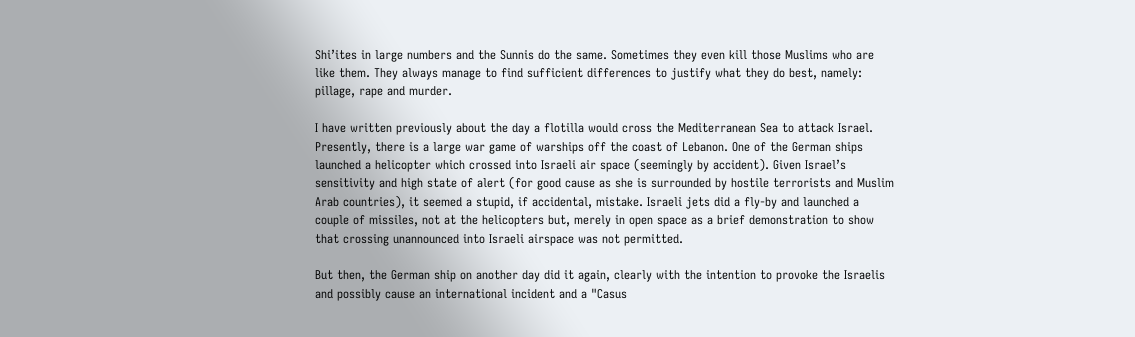Shi’ites in large numbers and the Sunnis do the same. Sometimes they even kill those Muslims who are like them. They always manage to find sufficient differences to justify what they do best, namely: pillage, rape and murder.

I have written previously about the day a flotilla would cross the Mediterranean Sea to attack Israel. Presently, there is a large war game of warships off the coast of Lebanon. One of the German ships launched a helicopter which crossed into Israeli air space (seemingly by accident). Given Israel’s sensitivity and high state of alert (for good cause as she is surrounded by hostile terrorists and Muslim Arab countries), it seemed a stupid, if accidental, mistake. Israeli jets did a fly-by and launched a couple of missiles, not at the helicopters but, merely in open space as a brief demonstration to show that crossing unannounced into Israeli airspace was not permitted.

But then, the German ship on another day did it again, clearly with the intention to provoke the Israelis and possibly cause an international incident and a "Casus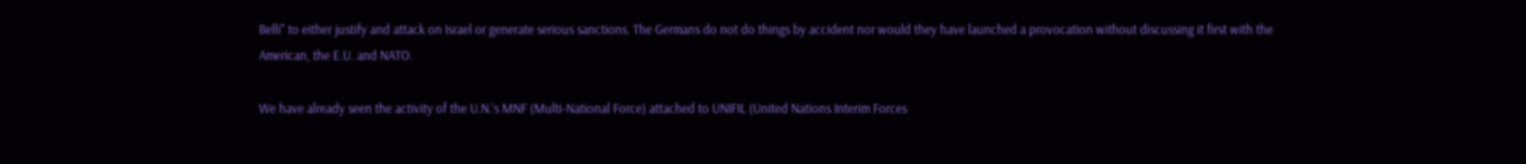Belli" to either justify and attack on Israel or generate serious sanctions. The Germans do not do things by accident nor would they have launched a provocation without discussing it first with the American, the E.U. and NATO.

We have already seen the activity of the U.N.’s MNF (Multi-National Force) attached to UNIFIL (United Nations Interim Forces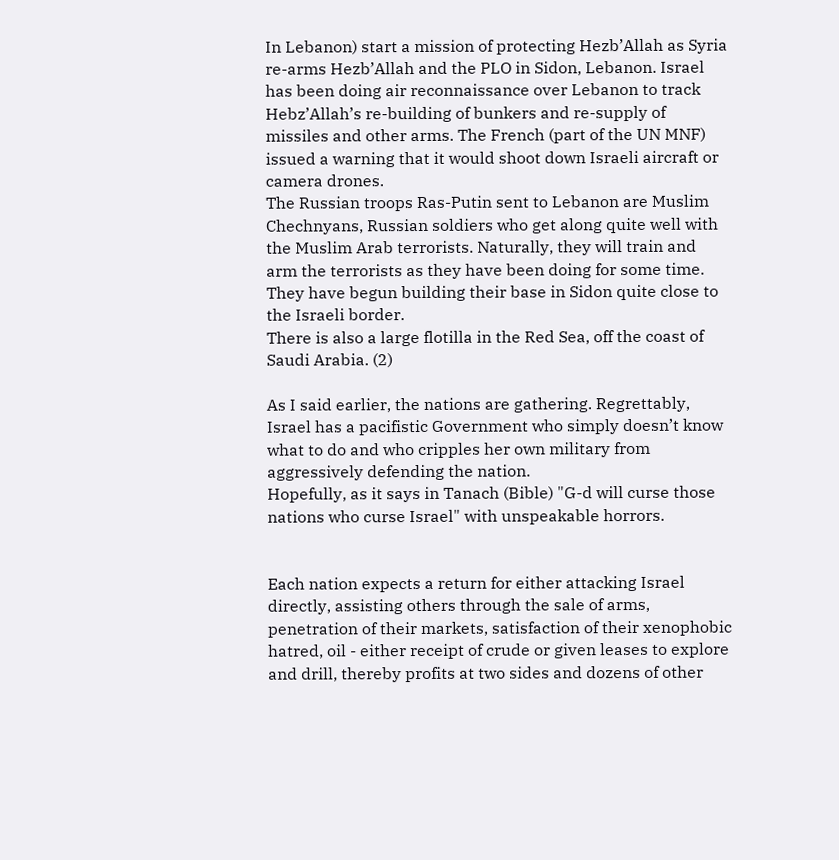In Lebanon) start a mission of protecting Hezb’Allah as Syria re-arms Hezb’Allah and the PLO in Sidon, Lebanon. Israel has been doing air reconnaissance over Lebanon to track Hebz’Allah’s re-building of bunkers and re-supply of missiles and other arms. The French (part of the UN MNF) issued a warning that it would shoot down Israeli aircraft or camera drones.
The Russian troops Ras-Putin sent to Lebanon are Muslim Chechnyans, Russian soldiers who get along quite well with the Muslim Arab terrorists. Naturally, they will train and arm the terrorists as they have been doing for some time. They have begun building their base in Sidon quite close to the Israeli border.
There is also a large flotilla in the Red Sea, off the coast of Saudi Arabia. (2)

As I said earlier, the nations are gathering. Regrettably, Israel has a pacifistic Government who simply doesn’t know what to do and who cripples her own military from aggressively defending the nation.
Hopefully, as it says in Tanach (Bible) "G-d will curse those nations who curse Israel" with unspeakable horrors.


Each nation expects a return for either attacking Israel directly, assisting others through the sale of arms, penetration of their markets, satisfaction of their xenophobic hatred, oil - either receipt of crude or given leases to explore and drill, thereby profits at two sides and dozens of other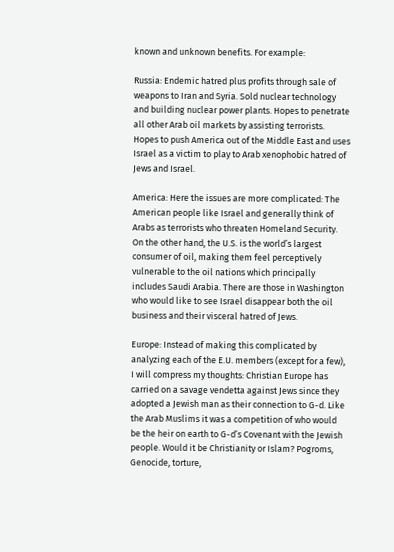known and unknown benefits. For example:

Russia: Endemic hatred plus profits through sale of weapons to Iran and Syria. Sold nuclear technology and building nuclear power plants. Hopes to penetrate all other Arab oil markets by assisting terrorists. Hopes to push America out of the Middle East and uses Israel as a victim to play to Arab xenophobic hatred of Jews and Israel.

America: Here the issues are more complicated: The American people like Israel and generally think of Arabs as terrorists who threaten Homeland Security. On the other hand, the U.S. is the world’s largest consumer of oil, making them feel perceptively vulnerable to the oil nations which principally includes Saudi Arabia. There are those in Washington who would like to see Israel disappear both the oil business and their visceral hatred of Jews.

Europe: Instead of making this complicated by analyzing each of the E.U. members (except for a few), I will compress my thoughts: Christian Europe has carried on a savage vendetta against Jews since they adopted a Jewish man as their connection to G-d. Like the Arab Muslims it was a competition of who would be the heir on earth to G-d’s Covenant with the Jewish people. Would it be Christianity or Islam? Pogroms, Genocide, torture,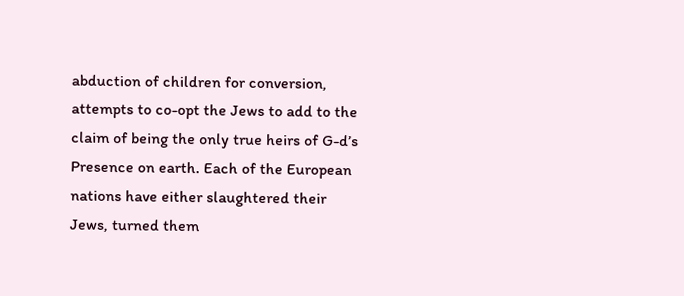abduction of children for conversion, attempts to co-opt the Jews to add to the claim of being the only true heirs of G-d’s Presence on earth. Each of the European nations have either slaughtered their Jews, turned them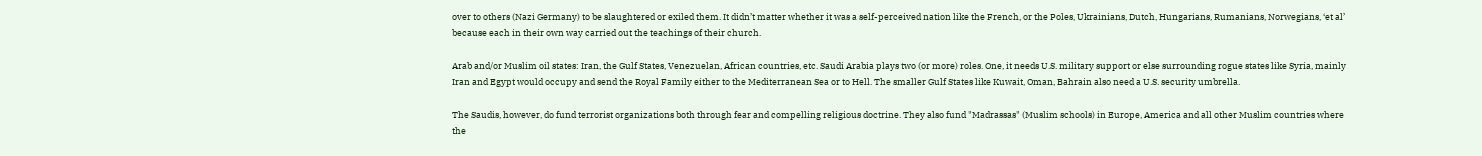over to others (Nazi Germany) to be slaughtered or exiled them. It didn’t matter whether it was a self-perceived nation like the French, or the Poles, Ukrainians, Dutch, Hungarians, Rumanians, Norwegians, ‘et al’ because each in their own way carried out the teachings of their church.

Arab and/or Muslim oil states: Iran, the Gulf States, Venezuelan, African countries, etc. Saudi Arabia plays two (or more) roles. One, it needs U.S. military support or else surrounding rogue states like Syria, mainly Iran and Egypt would occupy and send the Royal Family either to the Mediterranean Sea or to Hell. The smaller Gulf States like Kuwait, Oman, Bahrain also need a U.S. security umbrella.

The Saudis, however, do fund terrorist organizations both through fear and compelling religious doctrine. They also fund "Madrassas" (Muslim schools) in Europe, America and all other Muslim countries where the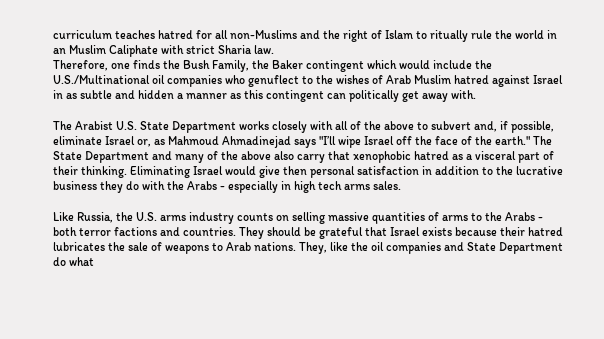curriculum teaches hatred for all non-Muslims and the right of Islam to ritually rule the world in an Muslim Caliphate with strict Sharia law.
Therefore, one finds the Bush Family, the Baker contingent which would include the U.S./Multinational oil companies who genuflect to the wishes of Arab Muslim hatred against Israel in as subtle and hidden a manner as this contingent can politically get away with.

The Arabist U.S. State Department works closely with all of the above to subvert and, if possible, eliminate Israel or, as Mahmoud Ahmadinejad says "I’ll wipe Israel off the face of the earth." The State Department and many of the above also carry that xenophobic hatred as a visceral part of their thinking. Eliminating Israel would give then personal satisfaction in addition to the lucrative business they do with the Arabs - especially in high tech arms sales.

Like Russia, the U.S. arms industry counts on selling massive quantities of arms to the Arabs - both terror factions and countries. They should be grateful that Israel exists because their hatred lubricates the sale of weapons to Arab nations. They, like the oil companies and State Department do what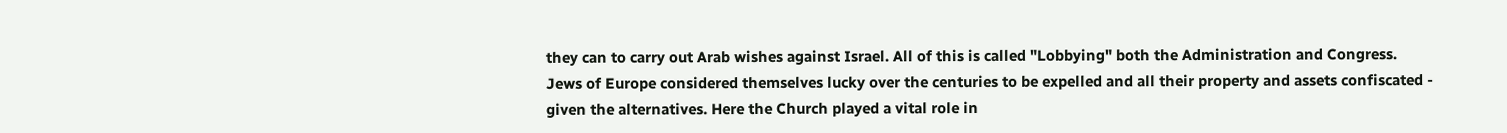they can to carry out Arab wishes against Israel. All of this is called "Lobbying" both the Administration and Congress.
Jews of Europe considered themselves lucky over the centuries to be expelled and all their property and assets confiscated - given the alternatives. Here the Church played a vital role in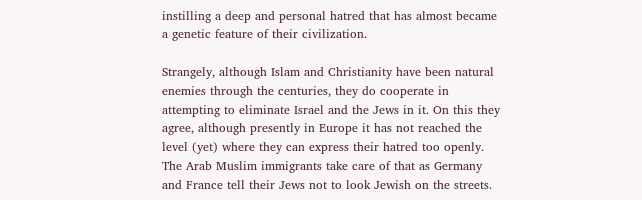instilling a deep and personal hatred that has almost became a genetic feature of their civilization.

Strangely, although Islam and Christianity have been natural enemies through the centuries, they do cooperate in attempting to eliminate Israel and the Jews in it. On this they agree, although presently in Europe it has not reached the level (yet) where they can express their hatred too openly. The Arab Muslim immigrants take care of that as Germany and France tell their Jews not to look Jewish on the streets.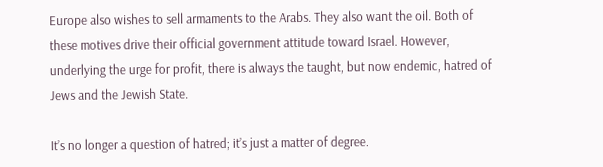Europe also wishes to sell armaments to the Arabs. They also want the oil. Both of these motives drive their official government attitude toward Israel. However, underlying the urge for profit, there is always the taught, but now endemic, hatred of Jews and the Jewish State.

It’s no longer a question of hatred; it’s just a matter of degree.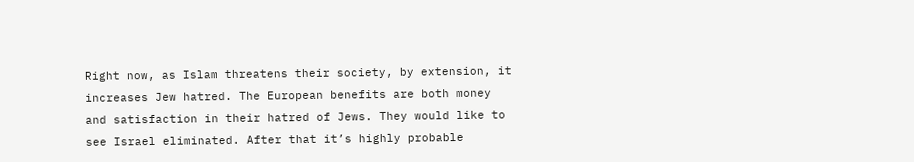Right now, as Islam threatens their society, by extension, it increases Jew hatred. The European benefits are both money and satisfaction in their hatred of Jews. They would like to see Israel eliminated. After that it’s highly probable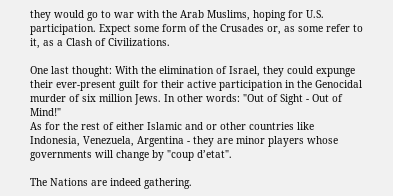they would go to war with the Arab Muslims, hoping for U.S. participation. Expect some form of the Crusades or, as some refer to it, as a Clash of Civilizations.

One last thought: With the elimination of Israel, they could expunge their ever-present guilt for their active participation in the Genocidal murder of six million Jews. In other words: "Out of Sight - Out of Mind!"
As for the rest of either Islamic and or other countries like Indonesia, Venezuela, Argentina - they are minor players whose governments will change by "coup d’etat".

The Nations are indeed gathering.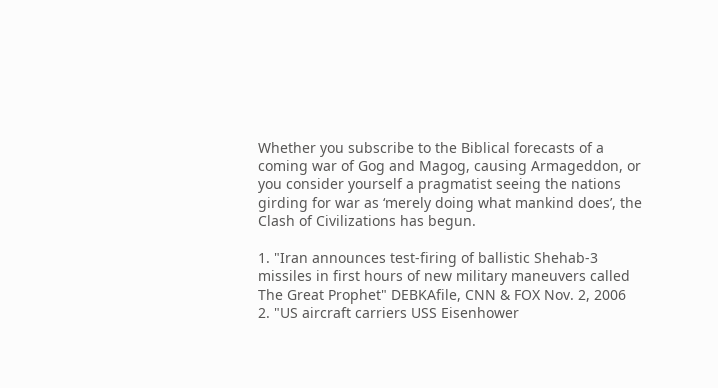Whether you subscribe to the Biblical forecasts of a coming war of Gog and Magog, causing Armageddon, or you consider yourself a pragmatist seeing the nations girding for war as ‘merely doing what mankind does’, the Clash of Civilizations has begun.

1. "Iran announces test-firing of ballistic Shehab-3 missiles in first hours of new military maneuvers called The Great Prophet" DEBKAfile, CNN & FOX Nov. 2, 2006
2. "US aircraft carriers USS Eisenhower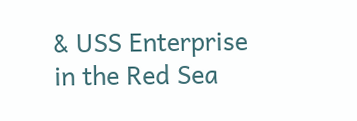& USS Enterprise in the Red Sea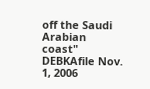off the Saudi Arabian coast" DEBKAfile Nov. 1, 2006